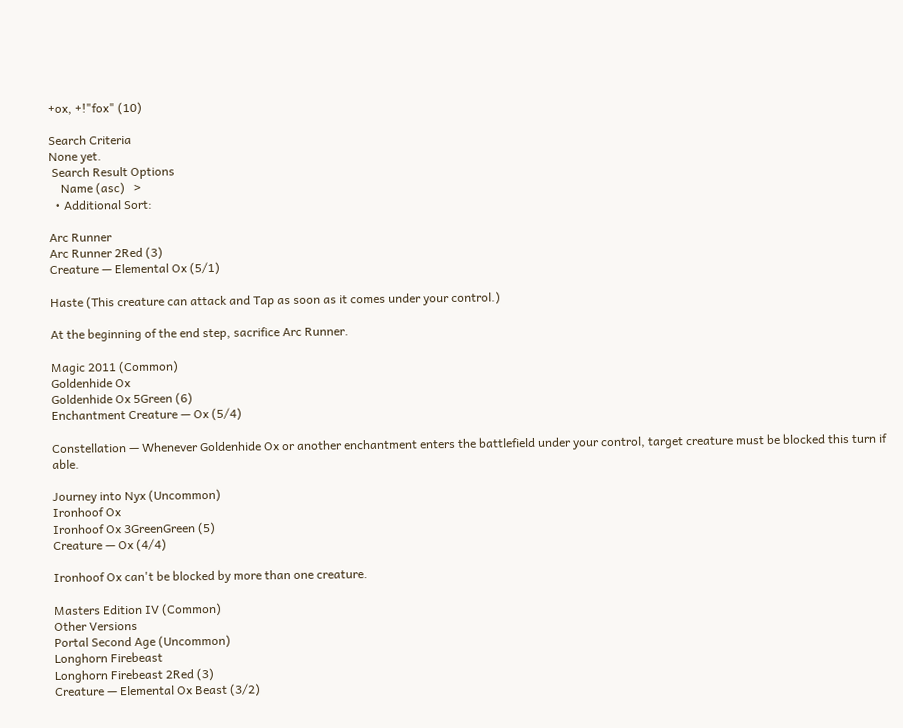+ox, +!"fox" (10)

Search Criteria
None yet.
 Search Result Options
    Name (asc)   >
  • Additional Sort:

Arc Runner
Arc Runner 2Red (3)
Creature — Elemental Ox (5/1)

Haste (This creature can attack and Tap as soon as it comes under your control.)

At the beginning of the end step, sacrifice Arc Runner.

Magic 2011 (Common)
Goldenhide Ox
Goldenhide Ox 5Green (6)
Enchantment Creature — Ox (5/4)

Constellation — Whenever Goldenhide Ox or another enchantment enters the battlefield under your control, target creature must be blocked this turn if able.

Journey into Nyx (Uncommon)
Ironhoof Ox
Ironhoof Ox 3GreenGreen (5)
Creature — Ox (4/4)

Ironhoof Ox can't be blocked by more than one creature.

Masters Edition IV (Common)
Other Versions
Portal Second Age (Uncommon)
Longhorn Firebeast
Longhorn Firebeast 2Red (3)
Creature — Elemental Ox Beast (3/2)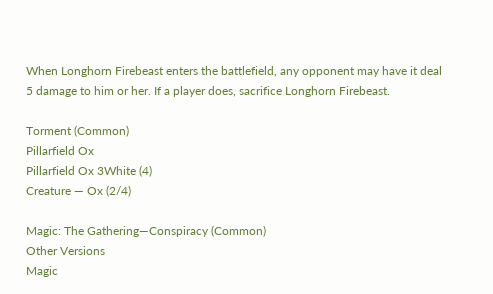When Longhorn Firebeast enters the battlefield, any opponent may have it deal 5 damage to him or her. If a player does, sacrifice Longhorn Firebeast.

Torment (Common)
Pillarfield Ox
Pillarfield Ox 3White (4)
Creature — Ox (2/4)

Magic: The Gathering—Conspiracy (Common)
Other Versions
Magic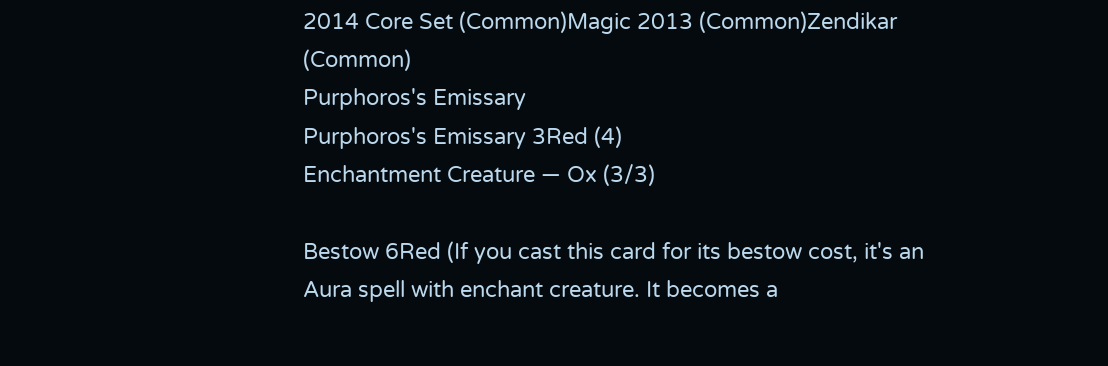2014 Core Set (Common)Magic 2013 (Common)Zendikar (Common)
Purphoros's Emissary
Purphoros's Emissary 3Red (4)
Enchantment Creature — Ox (3/3)

Bestow 6Red (If you cast this card for its bestow cost, it's an Aura spell with enchant creature. It becomes a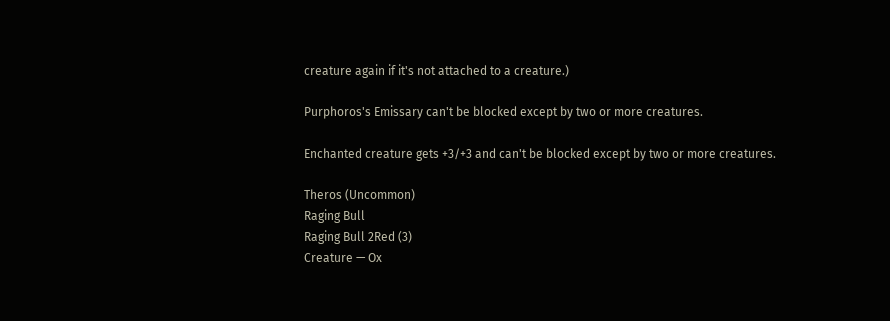creature again if it's not attached to a creature.)

Purphoros's Emissary can't be blocked except by two or more creatures.

Enchanted creature gets +3/+3 and can't be blocked except by two or more creatures.

Theros (Uncommon)
Raging Bull
Raging Bull 2Red (3)
Creature — Ox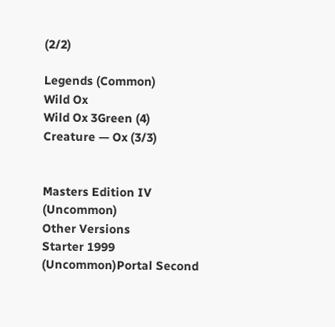(2/2)

Legends (Common)
Wild Ox
Wild Ox 3Green (4)
Creature — Ox (3/3)


Masters Edition IV (Uncommon)
Other Versions
Starter 1999 (Uncommon)Portal Second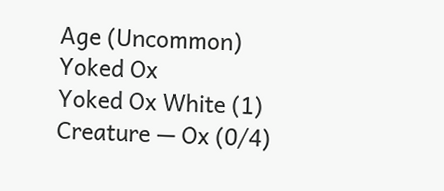Age (Uncommon)
Yoked Ox
Yoked Ox White (1)
Creature — Ox (0/4)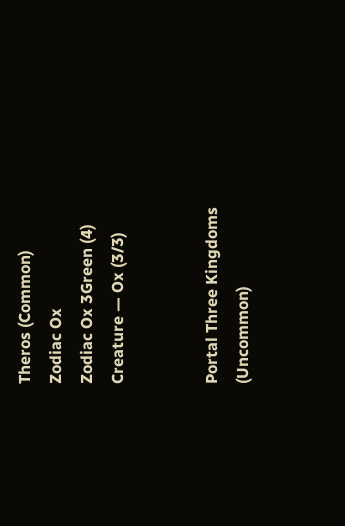Theros (Common)
Zodiac Ox
Zodiac Ox 3Green (4)
Creature — Ox (3/3)


Portal Three Kingdoms (Uncommon)